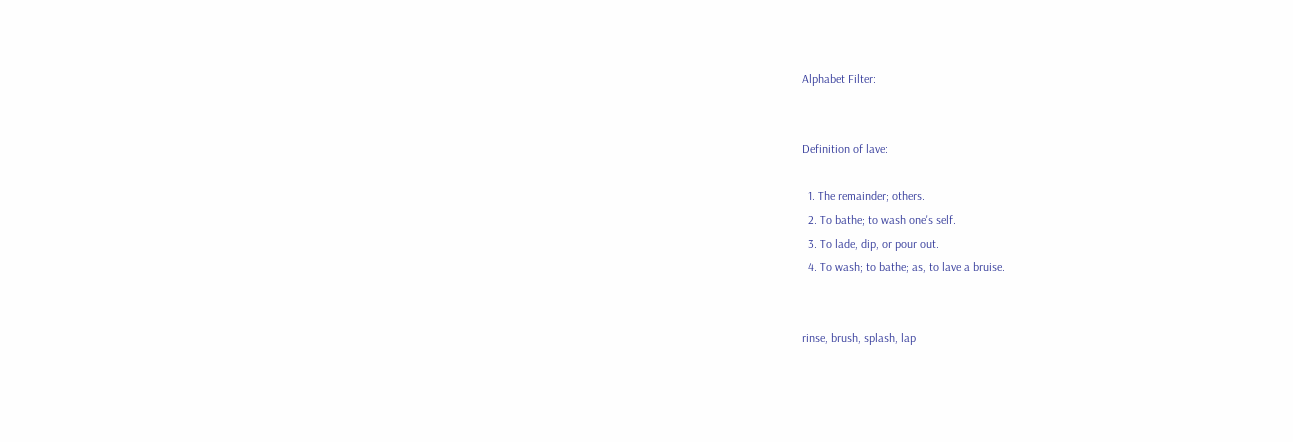Alphabet Filter:


Definition of lave:

  1. The remainder; others.
  2. To bathe; to wash one's self.
  3. To lade, dip, or pour out.
  4. To wash; to bathe; as, to lave a bruise.


rinse, brush, splash, lap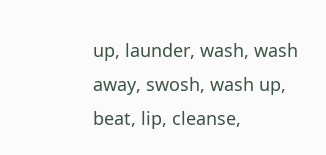up, launder, wash, wash away, swosh, wash up, beat, lip, cleanse,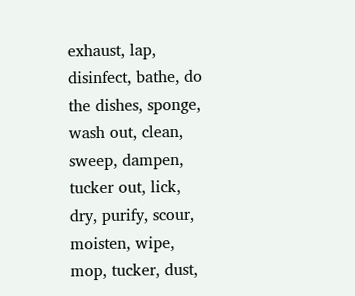exhaust, lap, disinfect, bathe, do the dishes, sponge, wash out, clean, sweep, dampen, tucker out, lick, dry, purify, scour, moisten, wipe, mop, tucker, dust,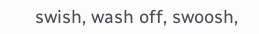swish, wash off, swoosh,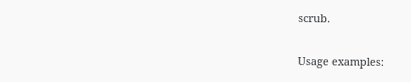scrub.

Usage examples: